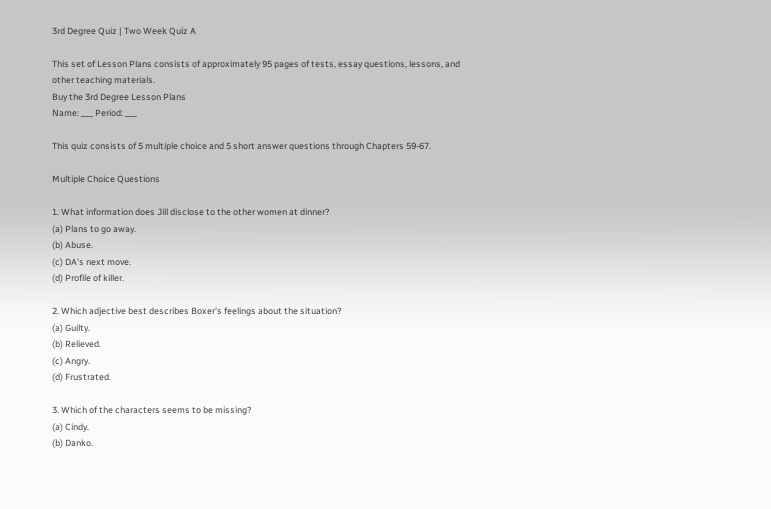3rd Degree Quiz | Two Week Quiz A

This set of Lesson Plans consists of approximately 95 pages of tests, essay questions, lessons, and other teaching materials.
Buy the 3rd Degree Lesson Plans
Name: ___ Period: ___

This quiz consists of 5 multiple choice and 5 short answer questions through Chapters 59-67.

Multiple Choice Questions

1. What information does Jill disclose to the other women at dinner?
(a) Plans to go away.
(b) Abuse.
(c) DA's next move.
(d) Profile of killer.

2. Which adjective best describes Boxer's feelings about the situation?
(a) Guilty.
(b) Relieved.
(c) Angry.
(d) Frustrated.

3. Which of the characters seems to be missing?
(a) Cindy.
(b) Danko.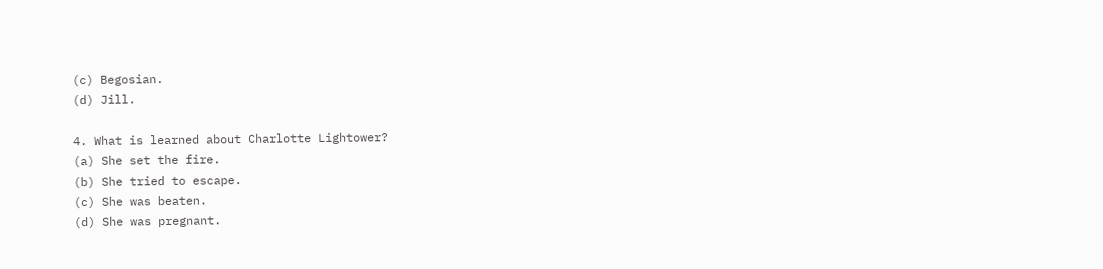(c) Begosian.
(d) Jill.

4. What is learned about Charlotte Lightower?
(a) She set the fire.
(b) She tried to escape.
(c) She was beaten.
(d) She was pregnant.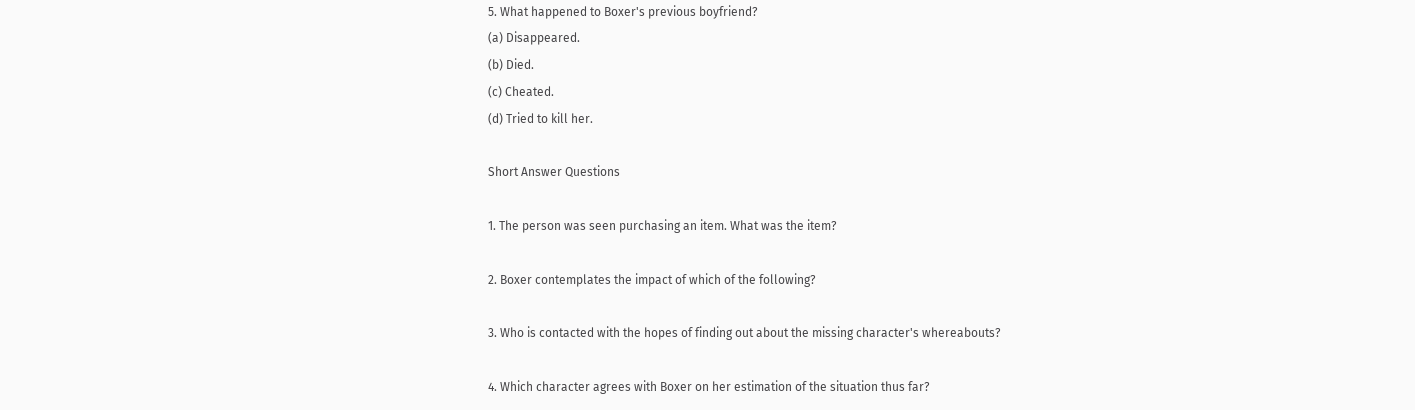5. What happened to Boxer's previous boyfriend?
(a) Disappeared.
(b) Died.
(c) Cheated.
(d) Tried to kill her.

Short Answer Questions

1. The person was seen purchasing an item. What was the item?

2. Boxer contemplates the impact of which of the following?

3. Who is contacted with the hopes of finding out about the missing character's whereabouts?

4. Which character agrees with Boxer on her estimation of the situation thus far?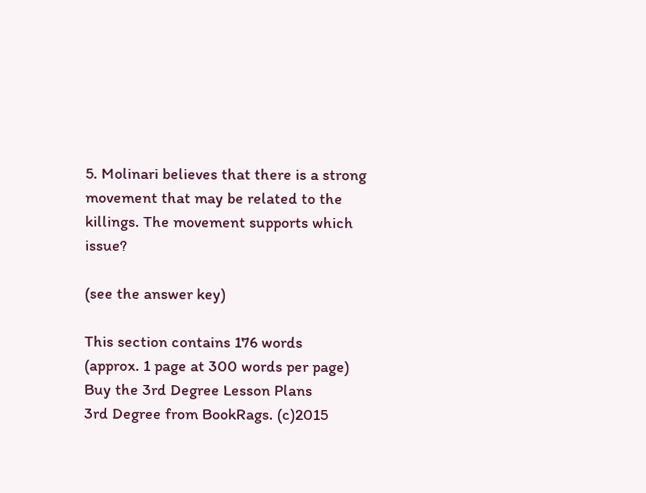5. Molinari believes that there is a strong movement that may be related to the killings. The movement supports which issue?

(see the answer key)

This section contains 176 words
(approx. 1 page at 300 words per page)
Buy the 3rd Degree Lesson Plans
3rd Degree from BookRags. (c)2015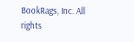BookRags, Inc. All rights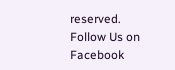reserved.
Follow Us on Facebook